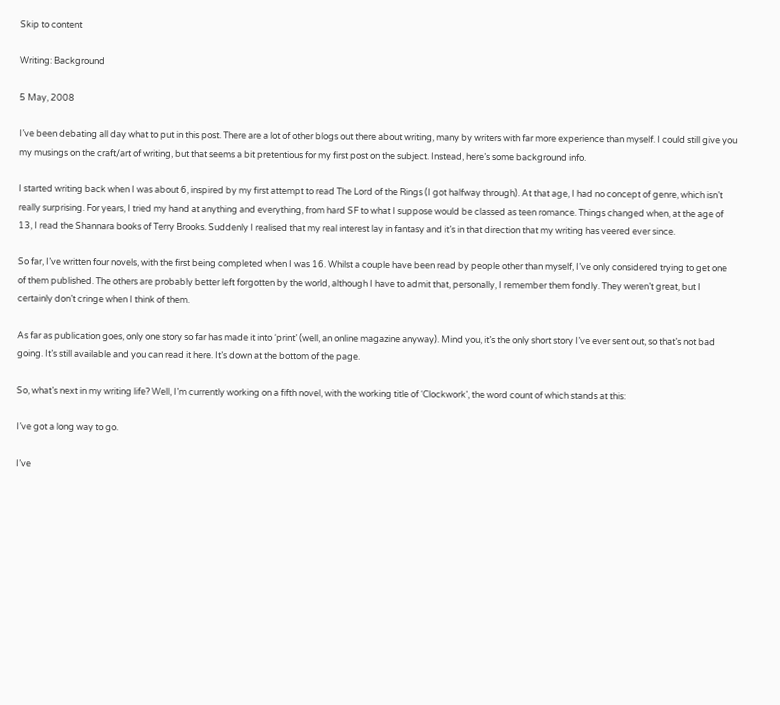Skip to content

Writing: Background

5 May, 2008

I’ve been debating all day what to put in this post. There are a lot of other blogs out there about writing, many by writers with far more experience than myself. I could still give you my musings on the craft/art of writing, but that seems a bit pretentious for my first post on the subject. Instead, here’s some background info.

I started writing back when I was about 6, inspired by my first attempt to read The Lord of the Rings (I got halfway through). At that age, I had no concept of genre, which isn’t really surprising. For years, I tried my hand at anything and everything, from hard SF to what I suppose would be classed as teen romance. Things changed when, at the age of 13, I read the Shannara books of Terry Brooks. Suddenly I realised that my real interest lay in fantasy and it’s in that direction that my writing has veered ever since.

So far, I’ve written four novels, with the first being completed when I was 16. Whilst a couple have been read by people other than myself, I’ve only considered trying to get one of them published. The others are probably better left forgotten by the world, although I have to admit that, personally, I remember them fondly. They weren’t great, but I certainly don’t cringe when I think of them.

As far as publication goes, only one story so far has made it into ‘print’ (well, an online magazine anyway). Mind you, it’s the only short story I’ve ever sent out, so that’s not bad going. It’s still available and you can read it here. It’s down at the bottom of the page.

So, what’s next in my writing life? Well, I’m currently working on a fifth novel, with the working title of ‘Clockwork’, the word count of which stands at this:

I’ve got a long way to go.

I’ve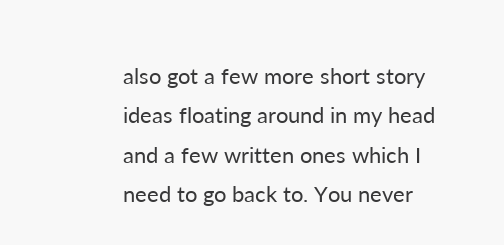also got a few more short story ideas floating around in my head and a few written ones which I need to go back to. You never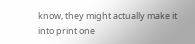know, they might actually make it into print one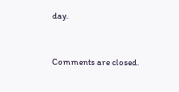day.


Comments are closed.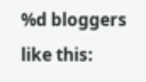%d bloggers like this: